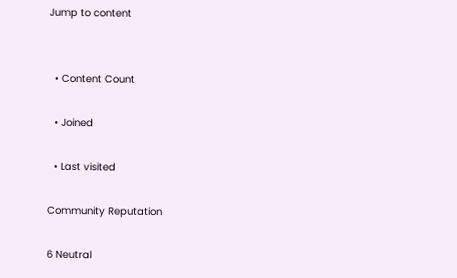Jump to content


  • Content Count

  • Joined

  • Last visited

Community Reputation

6 Neutral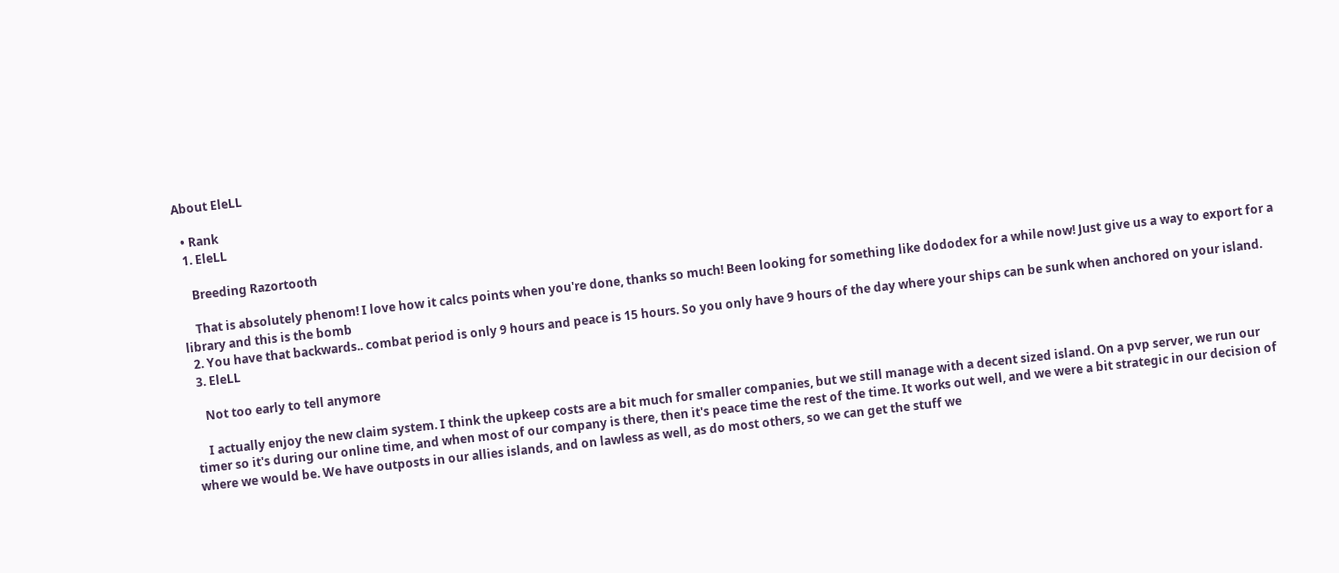About EleLL

  • Rank
  1. EleLL

    Breeding Razortooth

    That is absolutely phenom! I love how it calcs points when you're done, thanks so much! Been looking for something like dododex for a while now! Just give us a way to export for a library and this is the bomb
  2. You have that backwards.. combat period is only 9 hours and peace is 15 hours. So you only have 9 hours of the day where your ships can be sunk when anchored on your island.
  3. EleLL

    Not too early to tell anymore

    I actually enjoy the new claim system. I think the upkeep costs are a bit much for smaller companies, but we still manage with a decent sized island. On a pvp server, we run our timer so it's during our online time, and when most of our company is there, then it's peace time the rest of the time. It works out well, and we were a bit strategic in our decision of where we would be. We have outposts in our allies islands, and on lawless as well, as do most others, so we can get the stuff we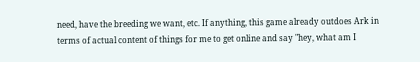need, have the breeding we want, etc. If anything, this game already outdoes Ark in terms of actual content of things for me to get online and say "hey, what am I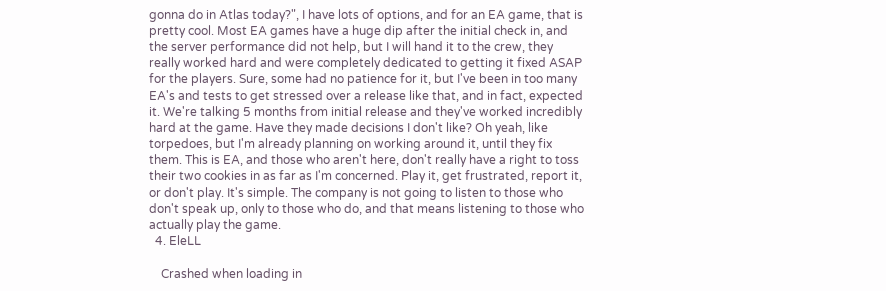gonna do in Atlas today?", I have lots of options, and for an EA game, that is pretty cool. Most EA games have a huge dip after the initial check in, and the server performance did not help, but I will hand it to the crew, they really worked hard and were completely dedicated to getting it fixed ASAP for the players. Sure, some had no patience for it, but I've been in too many EA's and tests to get stressed over a release like that, and in fact, expected it. We're talking 5 months from initial release and they've worked incredibly hard at the game. Have they made decisions I don't like? Oh yeah, like torpedoes, but I'm already planning on working around it, until they fix them. This is EA, and those who aren't here, don't really have a right to toss their two cookies in as far as I'm concerned. Play it, get frustrated, report it, or don't play. It's simple. The company is not going to listen to those who don't speak up, only to those who do, and that means listening to those who actually play the game.
  4. EleLL

    Crashed when loading in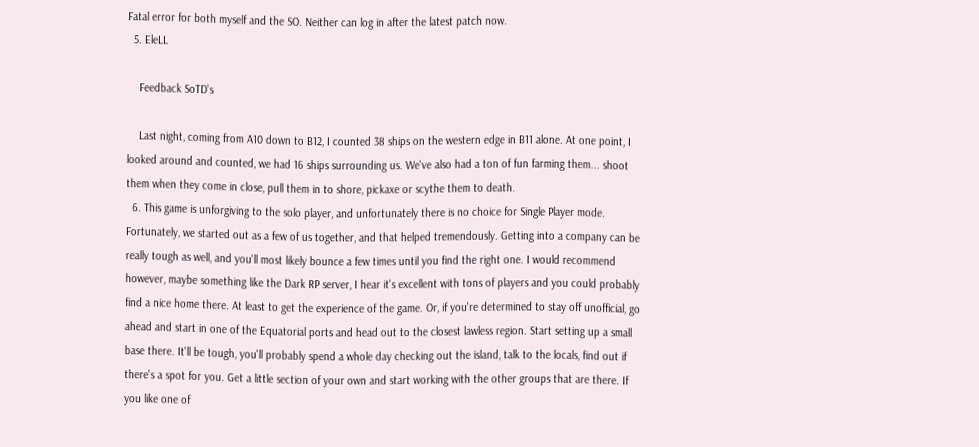Fatal error for both myself and the SO. Neither can log in after the latest patch now.
  5. EleLL

    Feedback SoTD's

    Last night, coming from A10 down to B12, I counted 38 ships on the western edge in B11 alone. At one point, I looked around and counted, we had 16 ships surrounding us. We've also had a ton of fun farming them... shoot them when they come in close, pull them in to shore, pickaxe or scythe them to death.
  6. This game is unforgiving to the solo player, and unfortunately there is no choice for Single Player mode. Fortunately, we started out as a few of us together, and that helped tremendously. Getting into a company can be really tough as well, and you'll most likely bounce a few times until you find the right one. I would recommend however, maybe something like the Dark RP server, I hear it's excellent with tons of players and you could probably find a nice home there. At least to get the experience of the game. Or, if you're determined to stay off unofficial, go ahead and start in one of the Equatorial ports and head out to the closest lawless region. Start setting up a small base there. It'll be tough, you'll probably spend a whole day checking out the island, talk to the locals, find out if there's a spot for you. Get a little section of your own and start working with the other groups that are there. If you like one of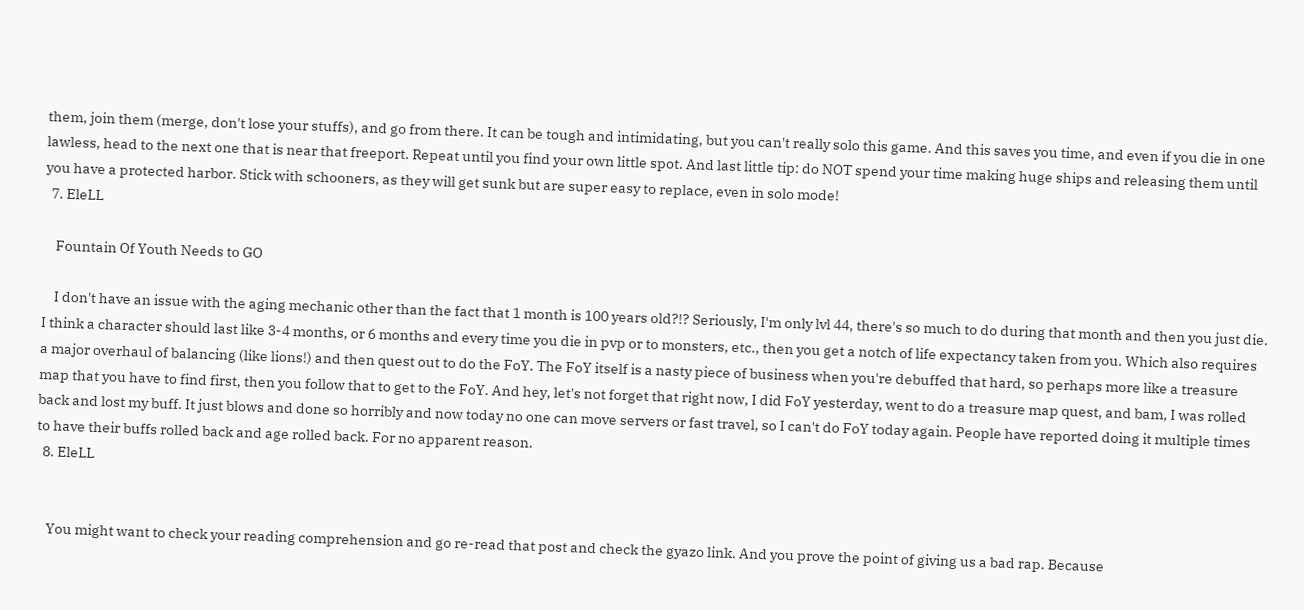them, join them (merge, don't lose your stuffs), and go from there. It can be tough and intimidating, but you can't really solo this game. And this saves you time, and even if you die in one lawless, head to the next one that is near that freeport. Repeat until you find your own little spot. And last little tip: do NOT spend your time making huge ships and releasing them until you have a protected harbor. Stick with schooners, as they will get sunk but are super easy to replace, even in solo mode!
  7. EleLL

    Fountain Of Youth Needs to GO

    I don't have an issue with the aging mechanic other than the fact that 1 month is 100 years old?!? Seriously, I'm only lvl 44, there's so much to do during that month and then you just die. I think a character should last like 3-4 months, or 6 months and every time you die in pvp or to monsters, etc., then you get a notch of life expectancy taken from you. Which also requires a major overhaul of balancing (like lions!) and then quest out to do the FoY. The FoY itself is a nasty piece of business when you're debuffed that hard, so perhaps more like a treasure map that you have to find first, then you follow that to get to the FoY. And hey, let's not forget that right now, I did FoY yesterday, went to do a treasure map quest, and bam, I was rolled back and lost my buff. It just blows and done so horribly and now today no one can move servers or fast travel, so I can't do FoY today again. People have reported doing it multiple times to have their buffs rolled back and age rolled back. For no apparent reason.
  8. EleLL


    You might want to check your reading comprehension and go re-read that post and check the gyazo link. And you prove the point of giving us a bad rap. Because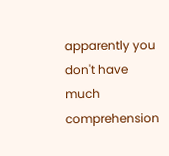apparently you don't have much comprehension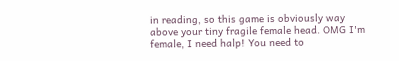in reading, so this game is obviously way above your tiny fragile female head. OMG I'm female, I need halp! You need to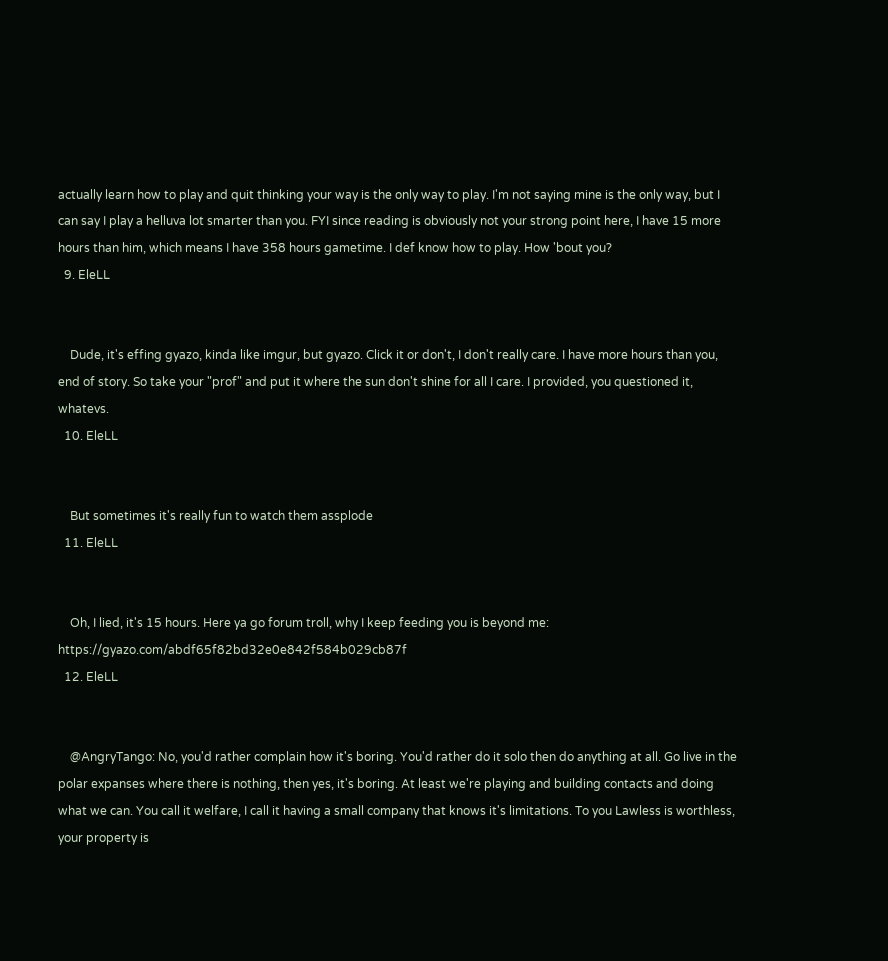actually learn how to play and quit thinking your way is the only way to play. I'm not saying mine is the only way, but I can say I play a helluva lot smarter than you. FYI since reading is obviously not your strong point here, I have 15 more hours than him, which means I have 358 hours gametime. I def know how to play. How 'bout you?
  9. EleLL


    Dude, it's effing gyazo, kinda like imgur, but gyazo. Click it or don't, I don't really care. I have more hours than you, end of story. So take your "prof" and put it where the sun don't shine for all I care. I provided, you questioned it, whatevs.
  10. EleLL


    But sometimes it's really fun to watch them assplode
  11. EleLL


    Oh, I lied, it's 15 hours. Here ya go forum troll, why I keep feeding you is beyond me: https://gyazo.com/abdf65f82bd32e0e842f584b029cb87f
  12. EleLL


    @AngryTango: No, you'd rather complain how it's boring. You'd rather do it solo then do anything at all. Go live in the polar expanses where there is nothing, then yes, it's boring. At least we're playing and building contacts and doing what we can. You call it welfare, I call it having a small company that knows it's limitations. To you Lawless is worthless, your property is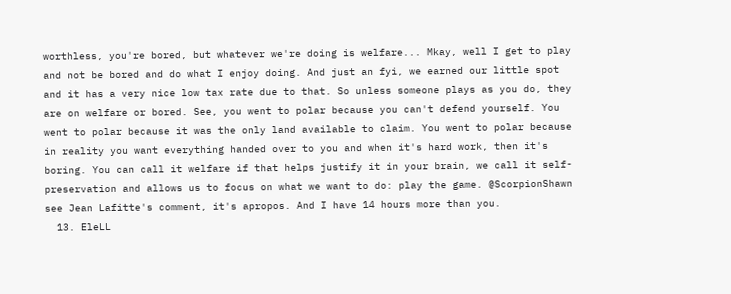worthless, you're bored, but whatever we're doing is welfare... Mkay, well I get to play and not be bored and do what I enjoy doing. And just an fyi, we earned our little spot and it has a very nice low tax rate due to that. So unless someone plays as you do, they are on welfare or bored. See, you went to polar because you can't defend yourself. You went to polar because it was the only land available to claim. You went to polar because in reality you want everything handed over to you and when it's hard work, then it's boring. You can call it welfare if that helps justify it in your brain, we call it self-preservation and allows us to focus on what we want to do: play the game. @ScorpionShawn see Jean Lafitte's comment, it's apropos. And I have 14 hours more than you.
  13. EleLL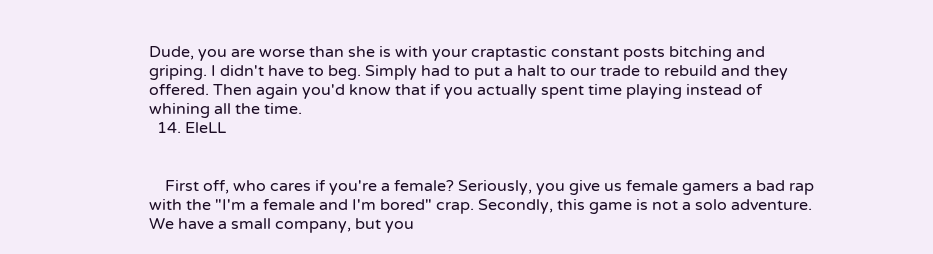Dude, you are worse than she is with your craptastic constant posts bitching and griping. I didn't have to beg. Simply had to put a halt to our trade to rebuild and they offered. Then again you'd know that if you actually spent time playing instead of whining all the time.
  14. EleLL


    First off, who cares if you're a female? Seriously, you give us female gamers a bad rap with the "I'm a female and I'm bored" crap. Secondly, this game is not a solo adventure. We have a small company, but you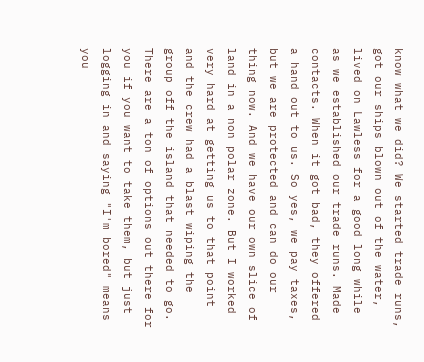know what we did? We started trade runs, got our ships blown out of the water, lived on Lawless for a good long while as we established our trade runs. Made contacts. When it got bad, they offered a hand out to us. So yes, we pay taxes, but we are protected and can do our thing now. And we have our own slice of land in a non polar zone. But I worked very hard at getting us to that point and the crew had a blast wiping the group off the island that needed to go. There are a ton of options out there for you if you want to take them, but just logging in and saying "I'm bored" means you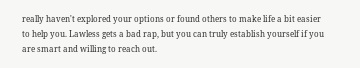really haven't explored your options or found others to make life a bit easier to help you. Lawless gets a bad rap, but you can truly establish yourself if you are smart and willing to reach out.